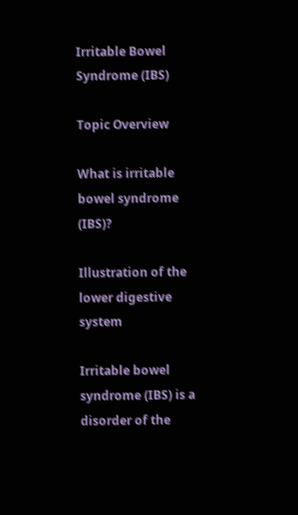Irritable Bowel Syndrome (IBS)

Topic Overview

What is irritable bowel syndrome (IBS)?

Illustration of the lower digestive system

Irritable bowel syndrome (IBS) is a disorder of the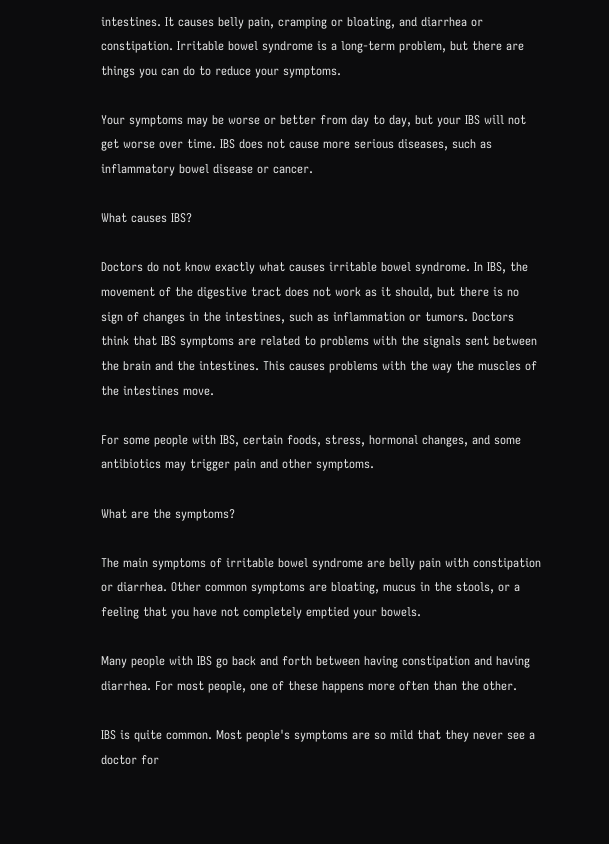intestines. It causes belly pain, cramping or bloating, and diarrhea or constipation. Irritable bowel syndrome is a long-term problem, but there are things you can do to reduce your symptoms.

Your symptoms may be worse or better from day to day, but your IBS will not get worse over time. IBS does not cause more serious diseases, such as inflammatory bowel disease or cancer.

What causes IBS?

Doctors do not know exactly what causes irritable bowel syndrome. In IBS, the movement of the digestive tract does not work as it should, but there is no sign of changes in the intestines, such as inflammation or tumors. Doctors think that IBS symptoms are related to problems with the signals sent between the brain and the intestines. This causes problems with the way the muscles of the intestines move.

For some people with IBS, certain foods, stress, hormonal changes, and some antibiotics may trigger pain and other symptoms.

What are the symptoms?

The main symptoms of irritable bowel syndrome are belly pain with constipation or diarrhea. Other common symptoms are bloating, mucus in the stools, or a feeling that you have not completely emptied your bowels.

Many people with IBS go back and forth between having constipation and having diarrhea. For most people, one of these happens more often than the other.

IBS is quite common. Most people's symptoms are so mild that they never see a doctor for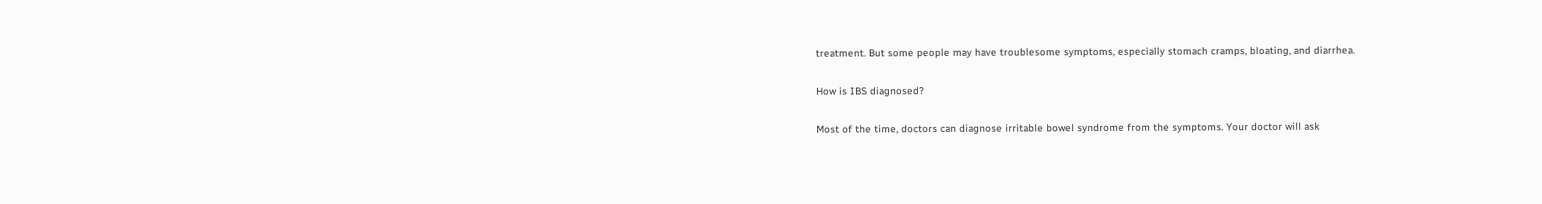treatment. But some people may have troublesome symptoms, especially stomach cramps, bloating, and diarrhea.

How is IBS diagnosed?

Most of the time, doctors can diagnose irritable bowel syndrome from the symptoms. Your doctor will ask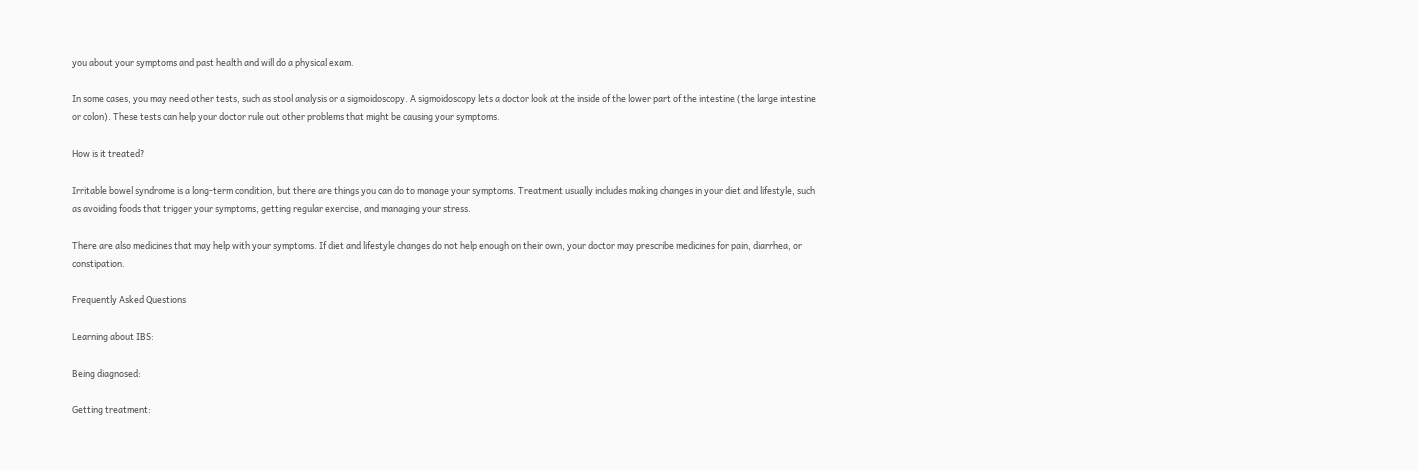you about your symptoms and past health and will do a physical exam.

In some cases, you may need other tests, such as stool analysis or a sigmoidoscopy. A sigmoidoscopy lets a doctor look at the inside of the lower part of the intestine (the large intestine or colon). These tests can help your doctor rule out other problems that might be causing your symptoms.

How is it treated?

Irritable bowel syndrome is a long-term condition, but there are things you can do to manage your symptoms. Treatment usually includes making changes in your diet and lifestyle, such as avoiding foods that trigger your symptoms, getting regular exercise, and managing your stress.

There are also medicines that may help with your symptoms. If diet and lifestyle changes do not help enough on their own, your doctor may prescribe medicines for pain, diarrhea, or constipation.

Frequently Asked Questions

Learning about IBS:

Being diagnosed:

Getting treatment: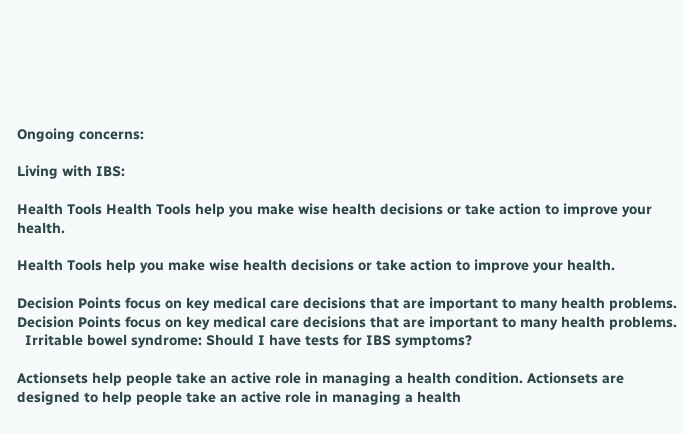Ongoing concerns:

Living with IBS:

Health Tools Health Tools help you make wise health decisions or take action to improve your health.

Health Tools help you make wise health decisions or take action to improve your health.

Decision Points focus on key medical care decisions that are important to many health problems. Decision Points focus on key medical care decisions that are important to many health problems.
  Irritable bowel syndrome: Should I have tests for IBS symptoms?

Actionsets help people take an active role in managing a health condition. Actionsets are designed to help people take an active role in managing a health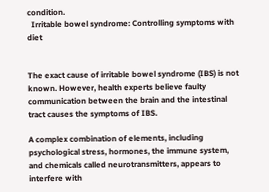condition.
  Irritable bowel syndrome: Controlling symptoms with diet


The exact cause of irritable bowel syndrome (IBS) is not known. However, health experts believe faulty communication between the brain and the intestinal tract causes the symptoms of IBS.

A complex combination of elements, including psychological stress, hormones, the immune system, and chemicals called neurotransmitters, appears to interfere with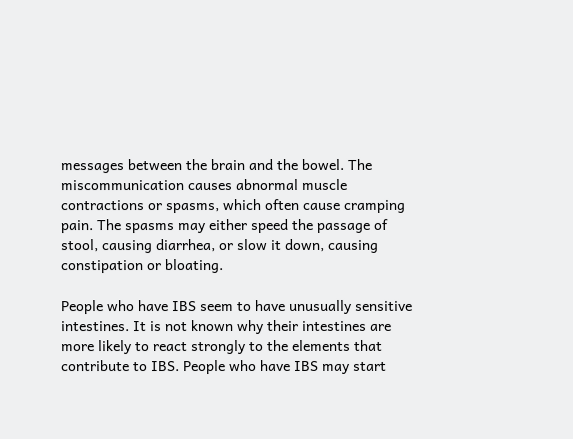messages between the brain and the bowel. The miscommunication causes abnormal muscle contractions or spasms, which often cause cramping pain. The spasms may either speed the passage of stool, causing diarrhea, or slow it down, causing constipation or bloating.

People who have IBS seem to have unusually sensitive intestines. It is not known why their intestines are more likely to react strongly to the elements that contribute to IBS. People who have IBS may start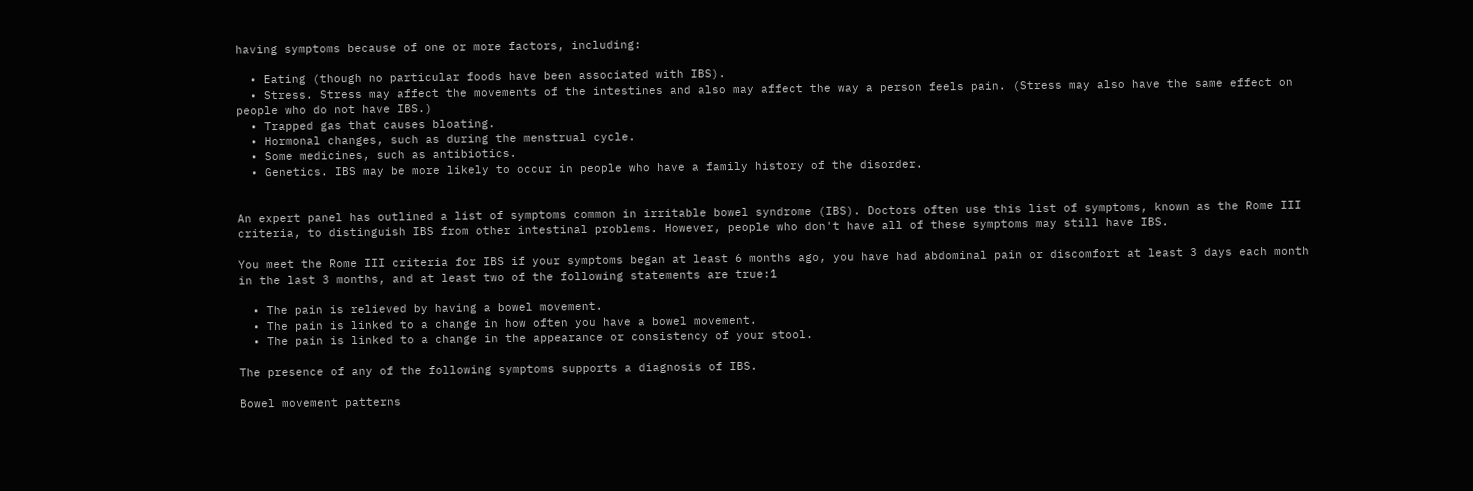having symptoms because of one or more factors, including:

  • Eating (though no particular foods have been associated with IBS).
  • Stress. Stress may affect the movements of the intestines and also may affect the way a person feels pain. (Stress may also have the same effect on people who do not have IBS.)
  • Trapped gas that causes bloating.
  • Hormonal changes, such as during the menstrual cycle.
  • Some medicines, such as antibiotics.
  • Genetics. IBS may be more likely to occur in people who have a family history of the disorder.


An expert panel has outlined a list of symptoms common in irritable bowel syndrome (IBS). Doctors often use this list of symptoms, known as the Rome III criteria, to distinguish IBS from other intestinal problems. However, people who don't have all of these symptoms may still have IBS.

You meet the Rome III criteria for IBS if your symptoms began at least 6 months ago, you have had abdominal pain or discomfort at least 3 days each month in the last 3 months, and at least two of the following statements are true:1

  • The pain is relieved by having a bowel movement.
  • The pain is linked to a change in how often you have a bowel movement.
  • The pain is linked to a change in the appearance or consistency of your stool.

The presence of any of the following symptoms supports a diagnosis of IBS.

Bowel movement patterns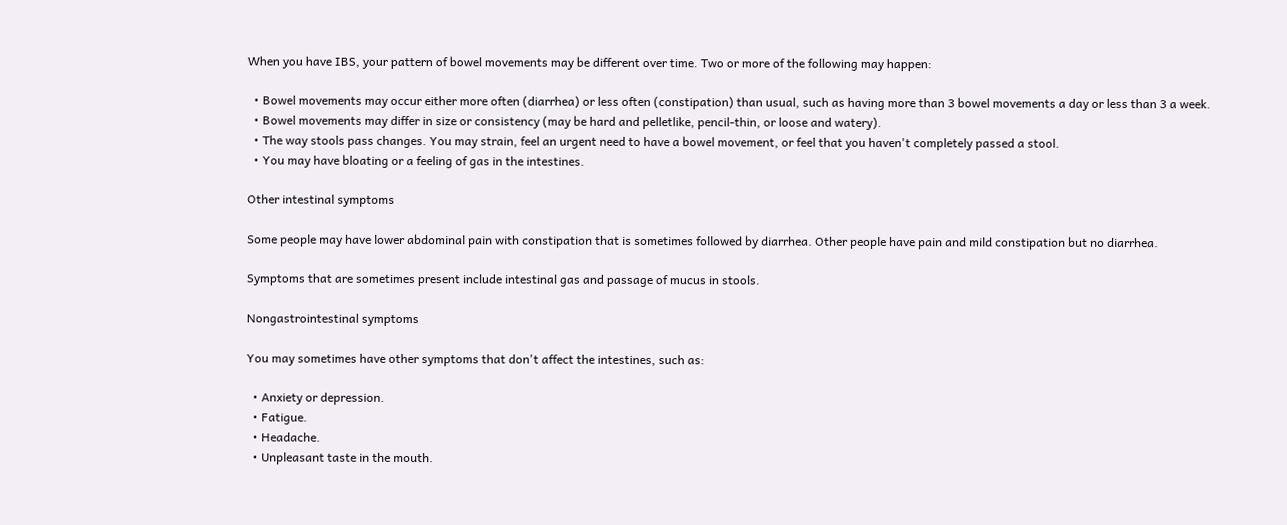When you have IBS, your pattern of bowel movements may be different over time. Two or more of the following may happen:

  • Bowel movements may occur either more often (diarrhea) or less often (constipation) than usual, such as having more than 3 bowel movements a day or less than 3 a week.
  • Bowel movements may differ in size or consistency (may be hard and pelletlike, pencil-thin, or loose and watery).
  • The way stools pass changes. You may strain, feel an urgent need to have a bowel movement, or feel that you haven't completely passed a stool.
  • You may have bloating or a feeling of gas in the intestines.

Other intestinal symptoms

Some people may have lower abdominal pain with constipation that is sometimes followed by diarrhea. Other people have pain and mild constipation but no diarrhea.

Symptoms that are sometimes present include intestinal gas and passage of mucus in stools.

Nongastrointestinal symptoms

You may sometimes have other symptoms that don't affect the intestines, such as:

  • Anxiety or depression.
  • Fatigue.
  • Headache.
  • Unpleasant taste in the mouth.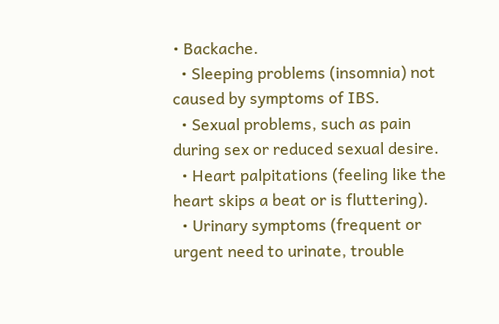• Backache.
  • Sleeping problems (insomnia) not caused by symptoms of IBS.
  • Sexual problems, such as pain during sex or reduced sexual desire.
  • Heart palpitations (feeling like the heart skips a beat or is fluttering).
  • Urinary symptoms (frequent or urgent need to urinate, trouble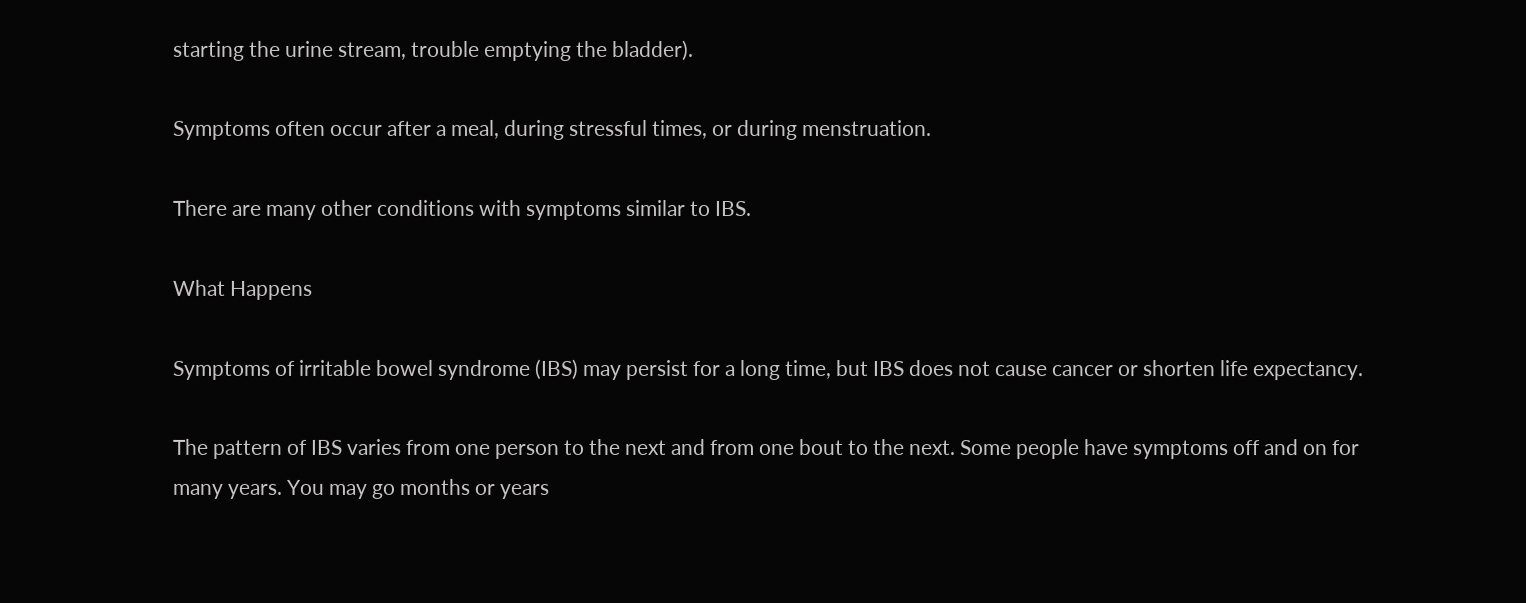starting the urine stream, trouble emptying the bladder).

Symptoms often occur after a meal, during stressful times, or during menstruation.

There are many other conditions with symptoms similar to IBS.

What Happens

Symptoms of irritable bowel syndrome (IBS) may persist for a long time, but IBS does not cause cancer or shorten life expectancy.

The pattern of IBS varies from one person to the next and from one bout to the next. Some people have symptoms off and on for many years. You may go months or years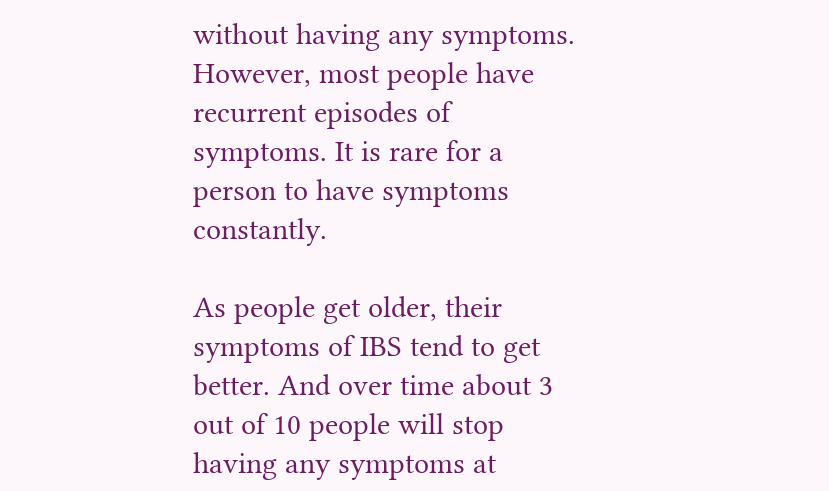without having any symptoms. However, most people have recurrent episodes of symptoms. It is rare for a person to have symptoms constantly.

As people get older, their symptoms of IBS tend to get better. And over time about 3 out of 10 people will stop having any symptoms at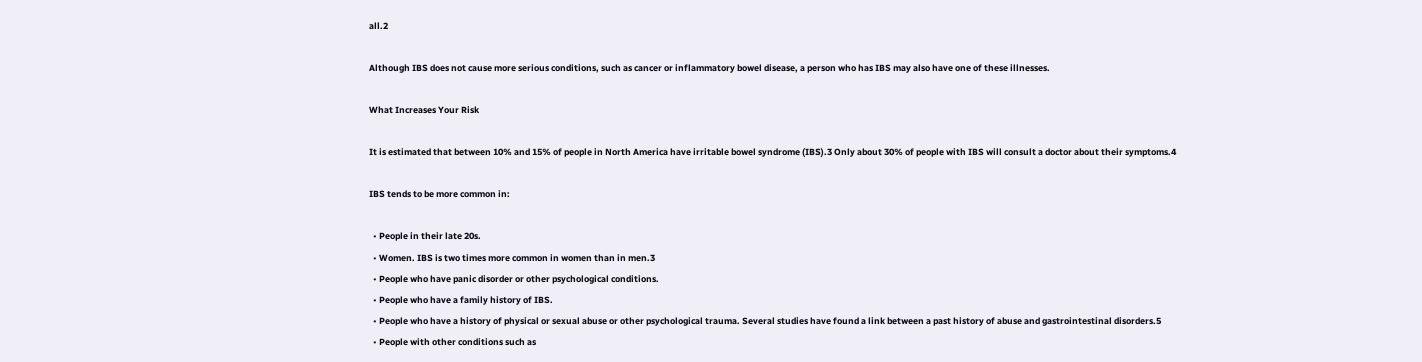all.2

Although IBS does not cause more serious conditions, such as cancer or inflammatory bowel disease, a person who has IBS may also have one of these illnesses.

What Increases Your Risk

It is estimated that between 10% and 15% of people in North America have irritable bowel syndrome (IBS).3 Only about 30% of people with IBS will consult a doctor about their symptoms.4

IBS tends to be more common in:

  • People in their late 20s.
  • Women. IBS is two times more common in women than in men.3
  • People who have panic disorder or other psychological conditions.
  • People who have a family history of IBS.
  • People who have a history of physical or sexual abuse or other psychological trauma. Several studies have found a link between a past history of abuse and gastrointestinal disorders.5
  • People with other conditions such as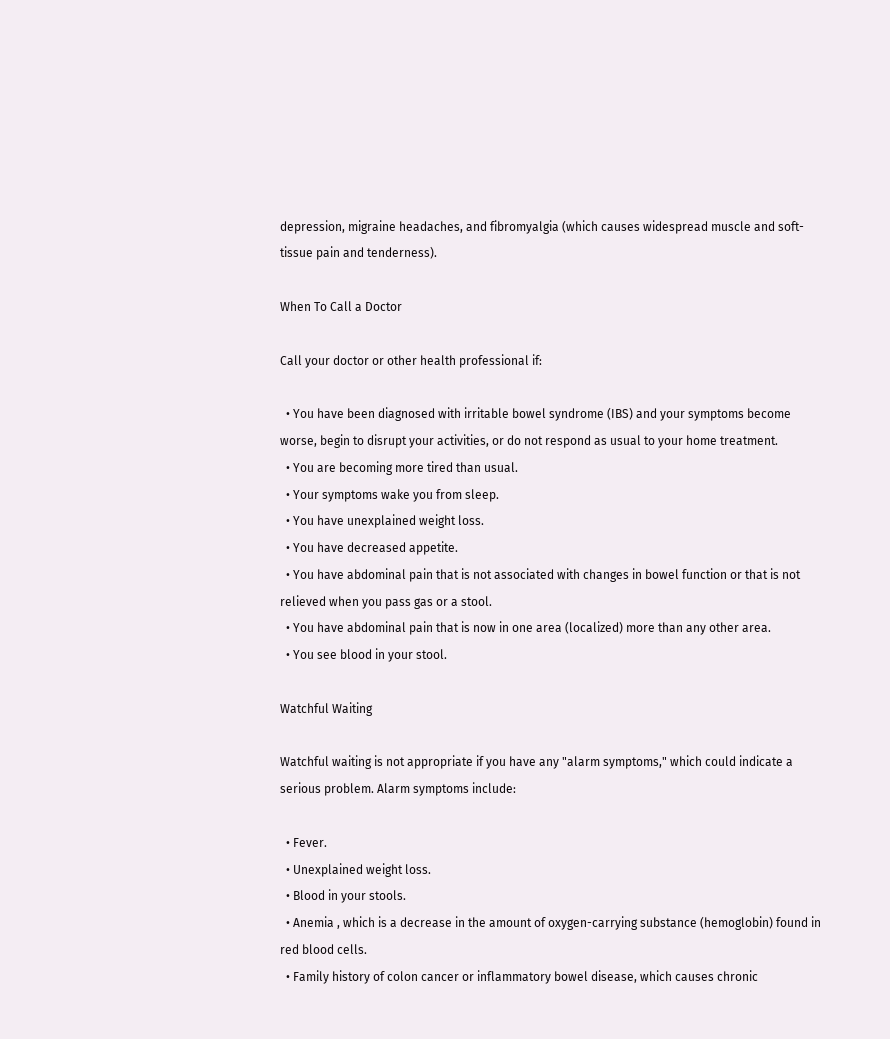depression, migraine headaches, and fibromyalgia (which causes widespread muscle and soft-tissue pain and tenderness).

When To Call a Doctor

Call your doctor or other health professional if:

  • You have been diagnosed with irritable bowel syndrome (IBS) and your symptoms become worse, begin to disrupt your activities, or do not respond as usual to your home treatment.
  • You are becoming more tired than usual.
  • Your symptoms wake you from sleep.
  • You have unexplained weight loss.
  • You have decreased appetite.
  • You have abdominal pain that is not associated with changes in bowel function or that is not relieved when you pass gas or a stool.
  • You have abdominal pain that is now in one area (localized) more than any other area.
  • You see blood in your stool.

Watchful Waiting

Watchful waiting is not appropriate if you have any "alarm symptoms," which could indicate a serious problem. Alarm symptoms include:

  • Fever.
  • Unexplained weight loss.
  • Blood in your stools.
  • Anemia , which is a decrease in the amount of oxygen-carrying substance (hemoglobin) found in red blood cells.
  • Family history of colon cancer or inflammatory bowel disease, which causes chronic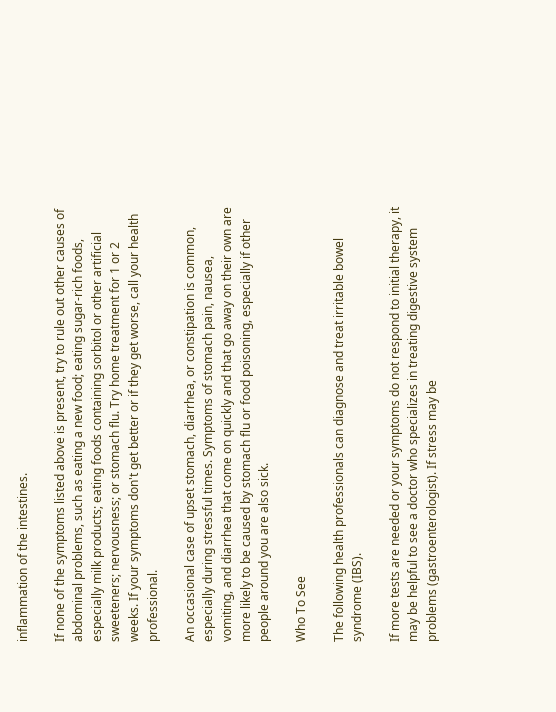inflammation of the intestines.

If none of the symptoms listed above is present, try to rule out other causes of abdominal problems, such as eating a new food; eating sugar-rich foods, especially milk products; eating foods containing sorbitol or other artificial sweeteners; nervousness; or stomach flu. Try home treatment for 1 or 2 weeks. If your symptoms don't get better or if they get worse, call your health professional.

An occasional case of upset stomach, diarrhea, or constipation is common, especially during stressful times. Symptoms of stomach pain, nausea, vomiting, and diarrhea that come on quickly and that go away on their own are more likely to be caused by stomach flu or food poisoning, especially if other people around you are also sick.

Who To See

The following health professionals can diagnose and treat irritable bowel syndrome (IBS).

If more tests are needed or your symptoms do not respond to initial therapy, it may be helpful to see a doctor who specializes in treating digestive system problems (gastroenterologist). If stress may be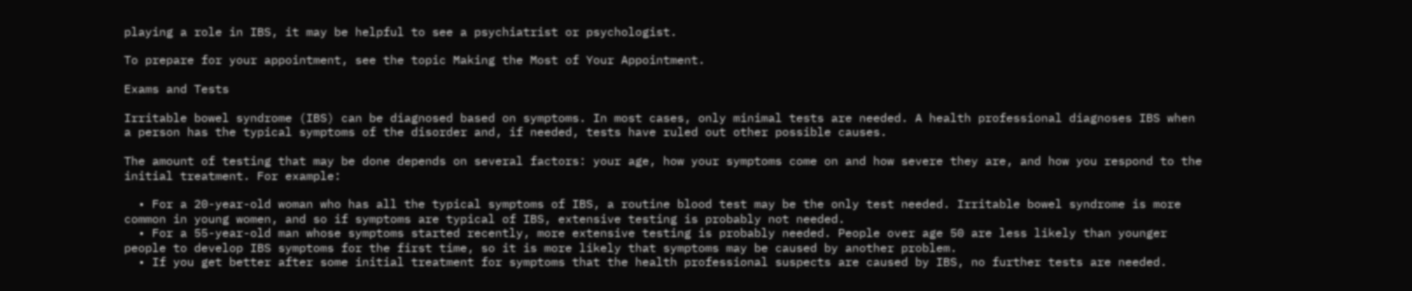playing a role in IBS, it may be helpful to see a psychiatrist or psychologist.

To prepare for your appointment, see the topic Making the Most of Your Appointment.

Exams and Tests

Irritable bowel syndrome (IBS) can be diagnosed based on symptoms. In most cases, only minimal tests are needed. A health professional diagnoses IBS when a person has the typical symptoms of the disorder and, if needed, tests have ruled out other possible causes.

The amount of testing that may be done depends on several factors: your age, how your symptoms come on and how severe they are, and how you respond to the initial treatment. For example:

  • For a 20-year-old woman who has all the typical symptoms of IBS, a routine blood test may be the only test needed. Irritable bowel syndrome is more common in young women, and so if symptoms are typical of IBS, extensive testing is probably not needed.
  • For a 55-year-old man whose symptoms started recently, more extensive testing is probably needed. People over age 50 are less likely than younger people to develop IBS symptoms for the first time, so it is more likely that symptoms may be caused by another problem.
  • If you get better after some initial treatment for symptoms that the health professional suspects are caused by IBS, no further tests are needed.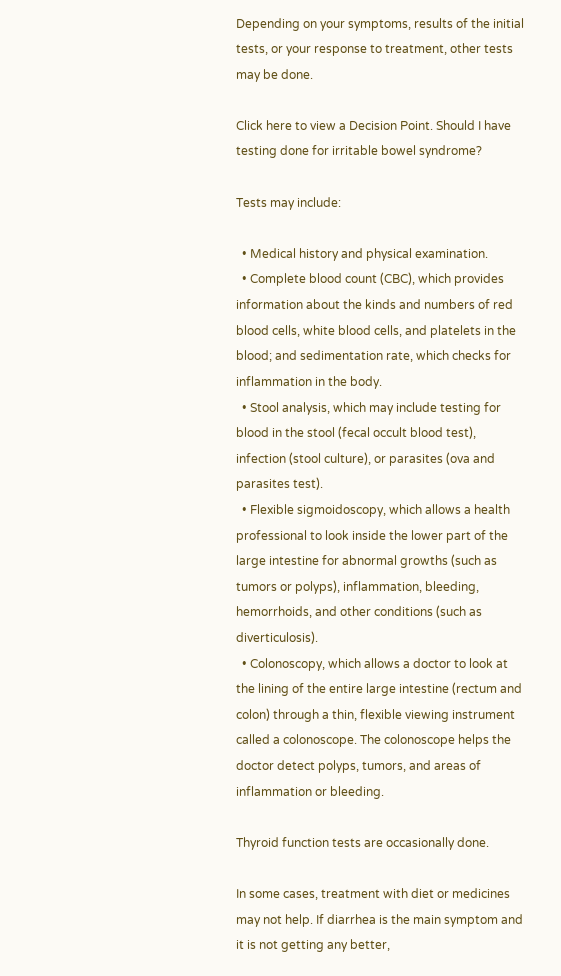Depending on your symptoms, results of the initial tests, or your response to treatment, other tests may be done.

Click here to view a Decision Point. Should I have testing done for irritable bowel syndrome?

Tests may include:

  • Medical history and physical examination.
  • Complete blood count (CBC), which provides information about the kinds and numbers of red blood cells, white blood cells, and platelets in the blood; and sedimentation rate, which checks for inflammation in the body.
  • Stool analysis, which may include testing for blood in the stool (fecal occult blood test), infection (stool culture), or parasites (ova and parasites test).
  • Flexible sigmoidoscopy, which allows a health professional to look inside the lower part of the large intestine for abnormal growths (such as tumors or polyps), inflammation, bleeding, hemorrhoids, and other conditions (such as diverticulosis).
  • Colonoscopy, which allows a doctor to look at the lining of the entire large intestine (rectum and colon) through a thin, flexible viewing instrument called a colonoscope. The colonoscope helps the doctor detect polyps, tumors, and areas of inflammation or bleeding.

Thyroid function tests are occasionally done.

In some cases, treatment with diet or medicines may not help. If diarrhea is the main symptom and it is not getting any better,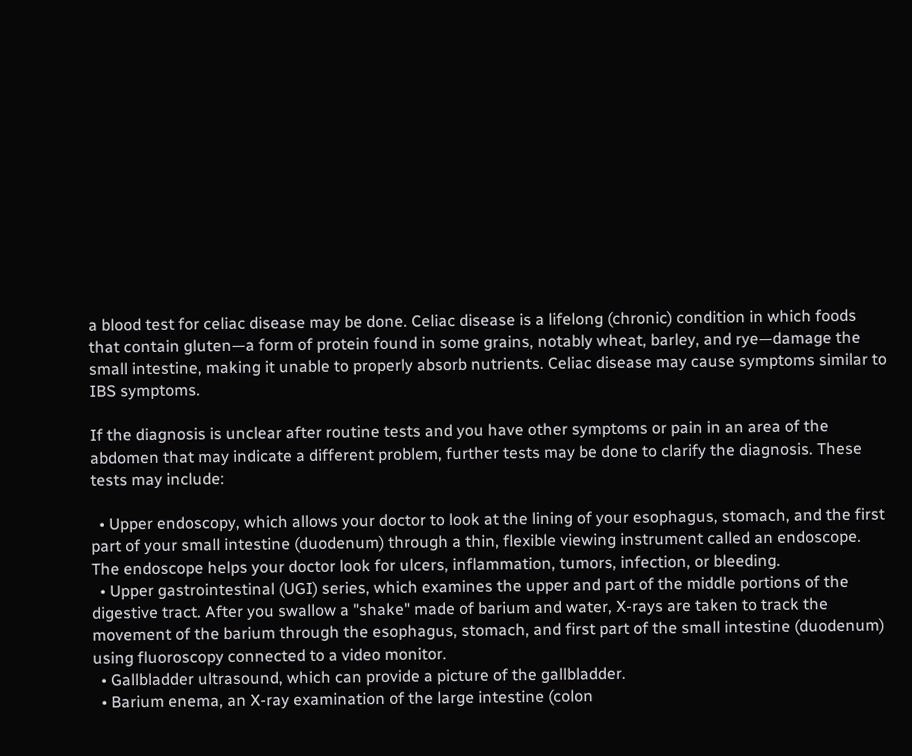a blood test for celiac disease may be done. Celiac disease is a lifelong (chronic) condition in which foods that contain gluten—a form of protein found in some grains, notably wheat, barley, and rye—damage the small intestine, making it unable to properly absorb nutrients. Celiac disease may cause symptoms similar to IBS symptoms.

If the diagnosis is unclear after routine tests and you have other symptoms or pain in an area of the abdomen that may indicate a different problem, further tests may be done to clarify the diagnosis. These tests may include:

  • Upper endoscopy, which allows your doctor to look at the lining of your esophagus, stomach, and the first part of your small intestine (duodenum) through a thin, flexible viewing instrument called an endoscope. The endoscope helps your doctor look for ulcers, inflammation, tumors, infection, or bleeding.
  • Upper gastrointestinal (UGI) series, which examines the upper and part of the middle portions of the digestive tract. After you swallow a "shake" made of barium and water, X-rays are taken to track the movement of the barium through the esophagus, stomach, and first part of the small intestine (duodenum) using fluoroscopy connected to a video monitor.
  • Gallbladder ultrasound, which can provide a picture of the gallbladder.
  • Barium enema, an X-ray examination of the large intestine (colon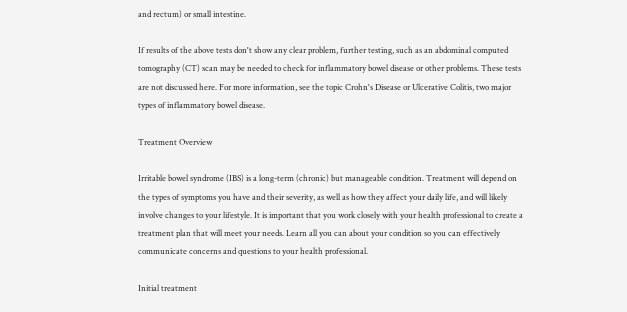and rectum) or small intestine.

If results of the above tests don't show any clear problem, further testing, such as an abdominal computed tomography (CT) scan may be needed to check for inflammatory bowel disease or other problems. These tests are not discussed here. For more information, see the topic Crohn's Disease or Ulcerative Colitis, two major types of inflammatory bowel disease.

Treatment Overview

Irritable bowel syndrome (IBS) is a long-term (chronic) but manageable condition. Treatment will depend on the types of symptoms you have and their severity, as well as how they affect your daily life, and will likely involve changes to your lifestyle. It is important that you work closely with your health professional to create a treatment plan that will meet your needs. Learn all you can about your condition so you can effectively communicate concerns and questions to your health professional.

Initial treatment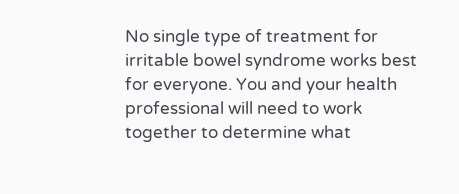No single type of treatment for irritable bowel syndrome works best for everyone. You and your health professional will need to work together to determine what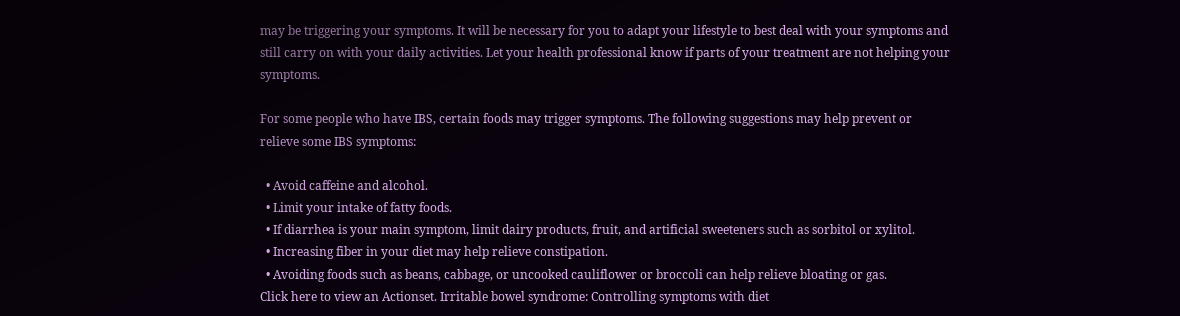may be triggering your symptoms. It will be necessary for you to adapt your lifestyle to best deal with your symptoms and still carry on with your daily activities. Let your health professional know if parts of your treatment are not helping your symptoms.

For some people who have IBS, certain foods may trigger symptoms. The following suggestions may help prevent or relieve some IBS symptoms:

  • Avoid caffeine and alcohol.
  • Limit your intake of fatty foods.
  • If diarrhea is your main symptom, limit dairy products, fruit, and artificial sweeteners such as sorbitol or xylitol.
  • Increasing fiber in your diet may help relieve constipation.
  • Avoiding foods such as beans, cabbage, or uncooked cauliflower or broccoli can help relieve bloating or gas.
Click here to view an Actionset. Irritable bowel syndrome: Controlling symptoms with diet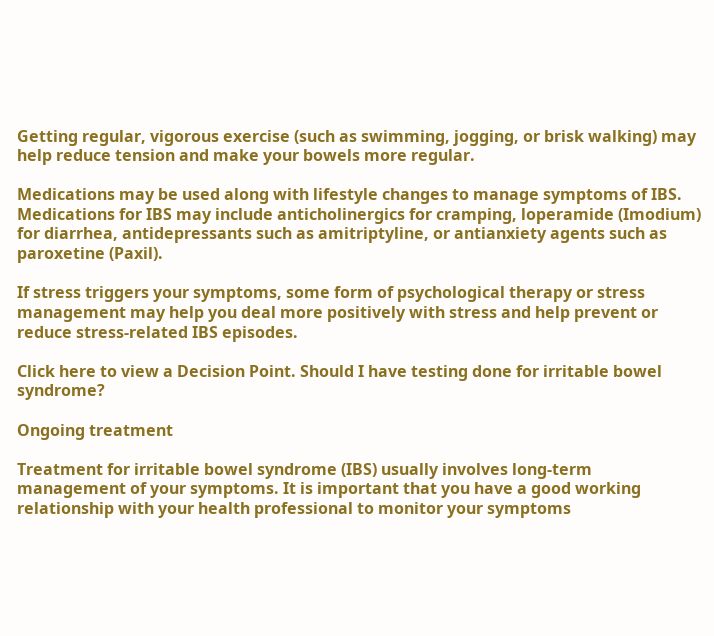Getting regular, vigorous exercise (such as swimming, jogging, or brisk walking) may help reduce tension and make your bowels more regular.

Medications may be used along with lifestyle changes to manage symptoms of IBS. Medications for IBS may include anticholinergics for cramping, loperamide (Imodium) for diarrhea, antidepressants such as amitriptyline, or antianxiety agents such as paroxetine (Paxil).

If stress triggers your symptoms, some form of psychological therapy or stress management may help you deal more positively with stress and help prevent or reduce stress-related IBS episodes.

Click here to view a Decision Point. Should I have testing done for irritable bowel syndrome?

Ongoing treatment

Treatment for irritable bowel syndrome (IBS) usually involves long-term management of your symptoms. It is important that you have a good working relationship with your health professional to monitor your symptoms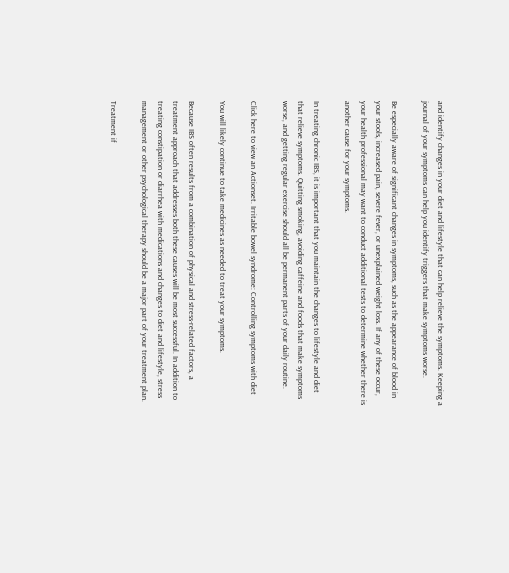and identify changes in your diet and lifestyle that can help relieve the symptoms. Keeping a journal of your symptoms can help you identify triggers that make symptoms worse.

Be especially aware of significant changes in symptoms, such as the appearance of blood in your stools, increased pain, severe fever, or unexplained weight loss. If any of these occur, your health professional may want to conduct additional tests to determine whether there is another cause for your symptoms.

In treating chronic IBS, it is important that you maintain the changes to lifestyle and diet that relieve symptoms. Quitting smoking, avoiding caffeine and foods that make symptoms worse, and getting regular exercise should all be permanent parts of your daily routine.

Click here to view an Actionset. Irritable bowel syndrome: Controlling symptoms with diet

You will likely continue to take medicines as needed to treat your symptoms.

Because IBS often results from a combination of physical and stress-related factors, a treatment approach that addresses both these causes will be most successful. In addition to treating constipation or diarrhea with medications and changes to diet and lifestyle, stress management or other psychological therapy should be a major part of your treatment plan.

Treatment if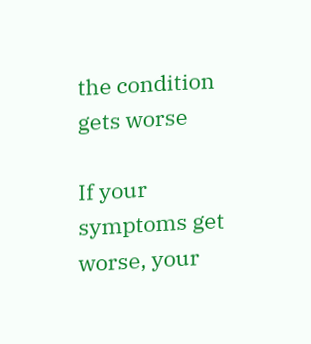the condition gets worse

If your symptoms get worse, your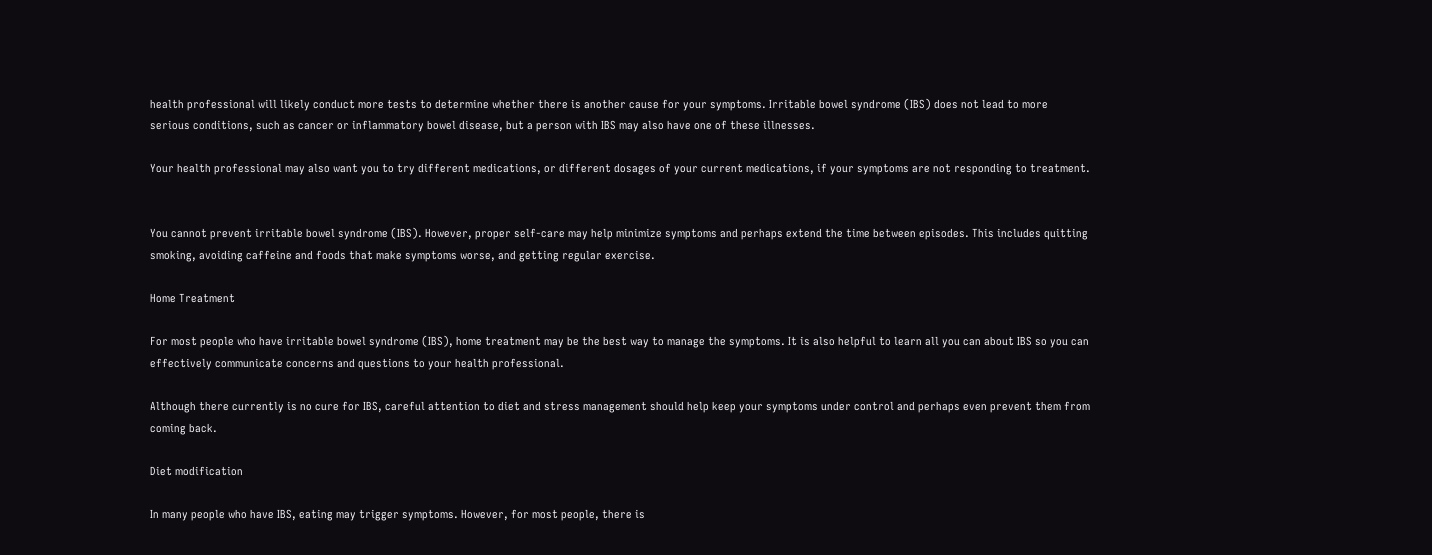health professional will likely conduct more tests to determine whether there is another cause for your symptoms. Irritable bowel syndrome (IBS) does not lead to more serious conditions, such as cancer or inflammatory bowel disease, but a person with IBS may also have one of these illnesses.

Your health professional may also want you to try different medications, or different dosages of your current medications, if your symptoms are not responding to treatment.


You cannot prevent irritable bowel syndrome (IBS). However, proper self-care may help minimize symptoms and perhaps extend the time between episodes. This includes quitting smoking, avoiding caffeine and foods that make symptoms worse, and getting regular exercise.

Home Treatment

For most people who have irritable bowel syndrome (IBS), home treatment may be the best way to manage the symptoms. It is also helpful to learn all you can about IBS so you can effectively communicate concerns and questions to your health professional.

Although there currently is no cure for IBS, careful attention to diet and stress management should help keep your symptoms under control and perhaps even prevent them from coming back.

Diet modification

In many people who have IBS, eating may trigger symptoms. However, for most people, there is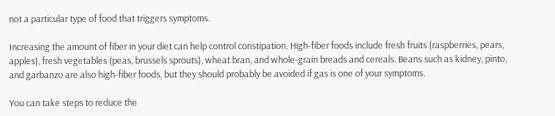not a particular type of food that triggers symptoms.

Increasing the amount of fiber in your diet can help control constipation. High-fiber foods include fresh fruits (raspberries, pears, apples), fresh vegetables (peas, brussels sprouts), wheat bran, and whole-grain breads and cereals. Beans such as kidney, pinto, and garbanzo are also high-fiber foods, but they should probably be avoided if gas is one of your symptoms.

You can take steps to reduce the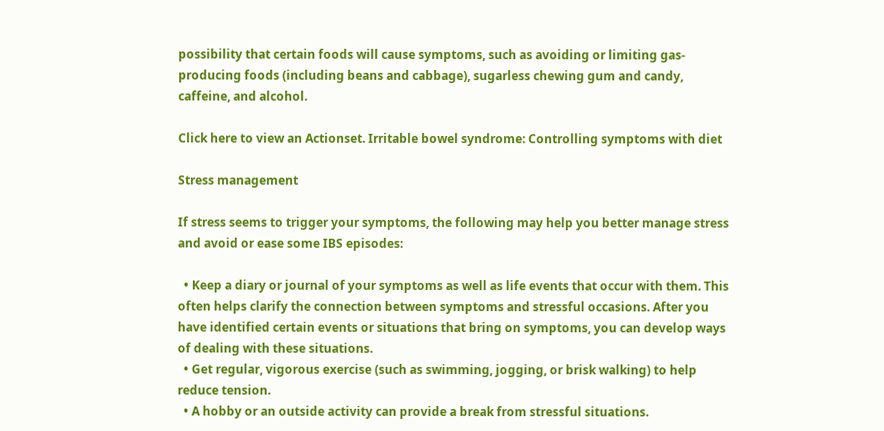possibility that certain foods will cause symptoms, such as avoiding or limiting gas-producing foods (including beans and cabbage), sugarless chewing gum and candy, caffeine, and alcohol.

Click here to view an Actionset. Irritable bowel syndrome: Controlling symptoms with diet

Stress management

If stress seems to trigger your symptoms, the following may help you better manage stress and avoid or ease some IBS episodes:

  • Keep a diary or journal of your symptoms as well as life events that occur with them. This often helps clarify the connection between symptoms and stressful occasions. After you have identified certain events or situations that bring on symptoms, you can develop ways of dealing with these situations.
  • Get regular, vigorous exercise (such as swimming, jogging, or brisk walking) to help reduce tension.
  • A hobby or an outside activity can provide a break from stressful situations.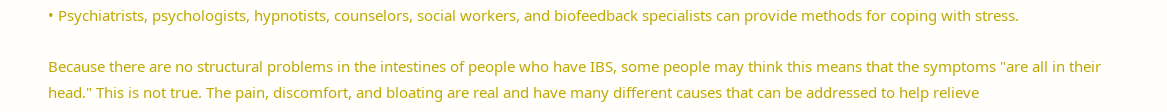• Psychiatrists, psychologists, hypnotists, counselors, social workers, and biofeedback specialists can provide methods for coping with stress.

Because there are no structural problems in the intestines of people who have IBS, some people may think this means that the symptoms "are all in their head." This is not true. The pain, discomfort, and bloating are real and have many different causes that can be addressed to help relieve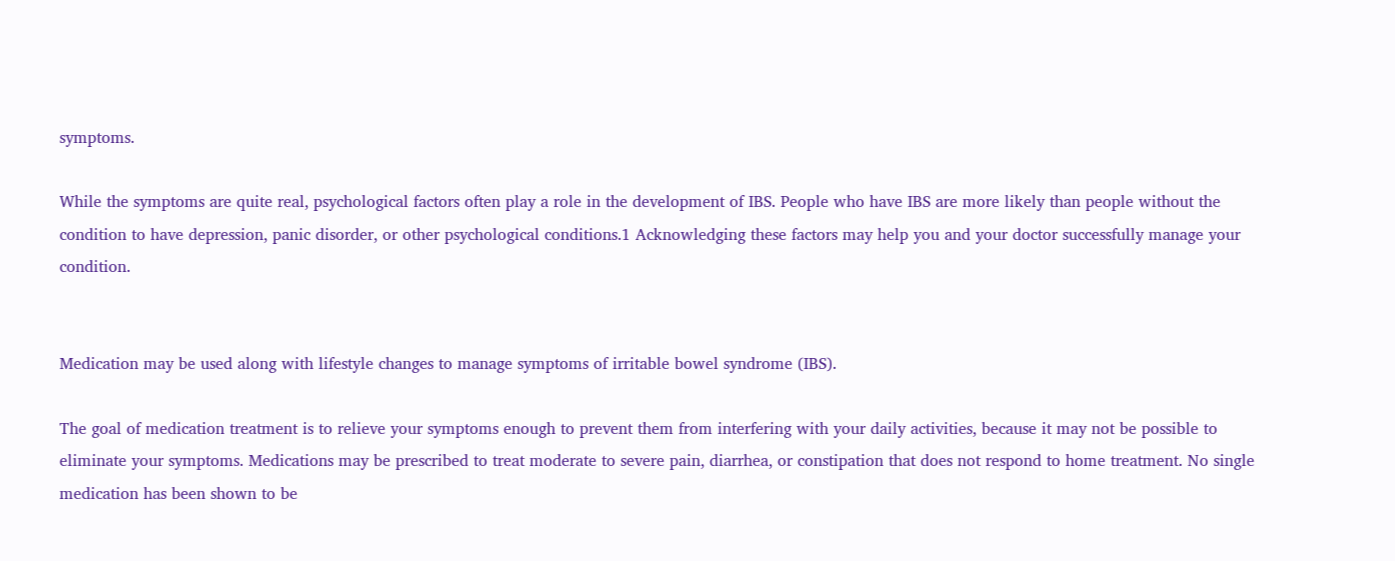symptoms.

While the symptoms are quite real, psychological factors often play a role in the development of IBS. People who have IBS are more likely than people without the condition to have depression, panic disorder, or other psychological conditions.1 Acknowledging these factors may help you and your doctor successfully manage your condition.


Medication may be used along with lifestyle changes to manage symptoms of irritable bowel syndrome (IBS).

The goal of medication treatment is to relieve your symptoms enough to prevent them from interfering with your daily activities, because it may not be possible to eliminate your symptoms. Medications may be prescribed to treat moderate to severe pain, diarrhea, or constipation that does not respond to home treatment. No single medication has been shown to be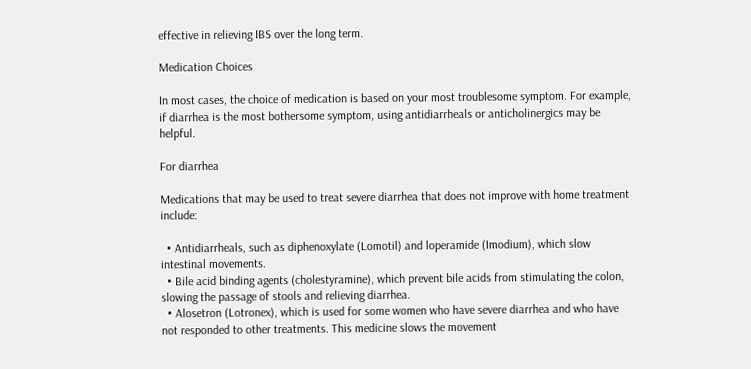effective in relieving IBS over the long term.

Medication Choices

In most cases, the choice of medication is based on your most troublesome symptom. For example, if diarrhea is the most bothersome symptom, using antidiarrheals or anticholinergics may be helpful.

For diarrhea

Medications that may be used to treat severe diarrhea that does not improve with home treatment include:

  • Antidiarrheals, such as diphenoxylate (Lomotil) and loperamide (Imodium), which slow intestinal movements.
  • Bile acid binding agents (cholestyramine), which prevent bile acids from stimulating the colon, slowing the passage of stools and relieving diarrhea.
  • Alosetron (Lotronex), which is used for some women who have severe diarrhea and who have not responded to other treatments. This medicine slows the movement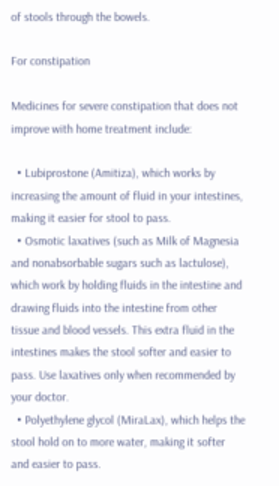of stools through the bowels.

For constipation

Medicines for severe constipation that does not improve with home treatment include:

  • Lubiprostone (Amitiza), which works by increasing the amount of fluid in your intestines, making it easier for stool to pass.
  • Osmotic laxatives (such as Milk of Magnesia and nonabsorbable sugars such as lactulose), which work by holding fluids in the intestine and drawing fluids into the intestine from other tissue and blood vessels. This extra fluid in the intestines makes the stool softer and easier to pass. Use laxatives only when recommended by your doctor.
  • Polyethylene glycol (MiraLax), which helps the stool hold on to more water, making it softer and easier to pass.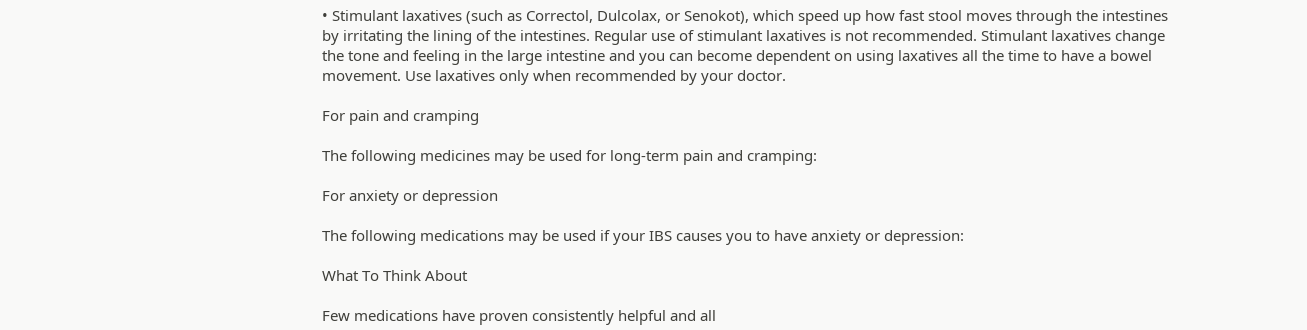• Stimulant laxatives (such as Correctol, Dulcolax, or Senokot), which speed up how fast stool moves through the intestines by irritating the lining of the intestines. Regular use of stimulant laxatives is not recommended. Stimulant laxatives change the tone and feeling in the large intestine and you can become dependent on using laxatives all the time to have a bowel movement. Use laxatives only when recommended by your doctor.

For pain and cramping

The following medicines may be used for long-term pain and cramping:

For anxiety or depression

The following medications may be used if your IBS causes you to have anxiety or depression:

What To Think About

Few medications have proven consistently helpful and all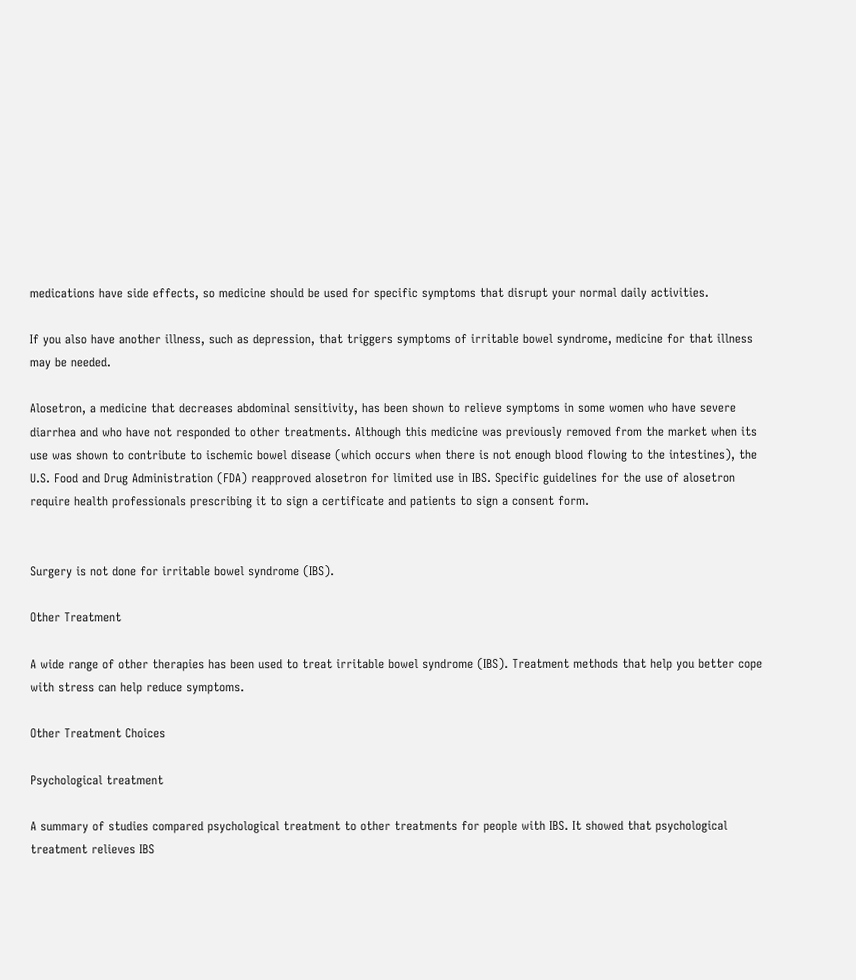medications have side effects, so medicine should be used for specific symptoms that disrupt your normal daily activities.

If you also have another illness, such as depression, that triggers symptoms of irritable bowel syndrome, medicine for that illness may be needed.

Alosetron, a medicine that decreases abdominal sensitivity, has been shown to relieve symptoms in some women who have severe diarrhea and who have not responded to other treatments. Although this medicine was previously removed from the market when its use was shown to contribute to ischemic bowel disease (which occurs when there is not enough blood flowing to the intestines), the U.S. Food and Drug Administration (FDA) reapproved alosetron for limited use in IBS. Specific guidelines for the use of alosetron require health professionals prescribing it to sign a certificate and patients to sign a consent form.


Surgery is not done for irritable bowel syndrome (IBS).

Other Treatment

A wide range of other therapies has been used to treat irritable bowel syndrome (IBS). Treatment methods that help you better cope with stress can help reduce symptoms.

Other Treatment Choices

Psychological treatment

A summary of studies compared psychological treatment to other treatments for people with IBS. It showed that psychological treatment relieves IBS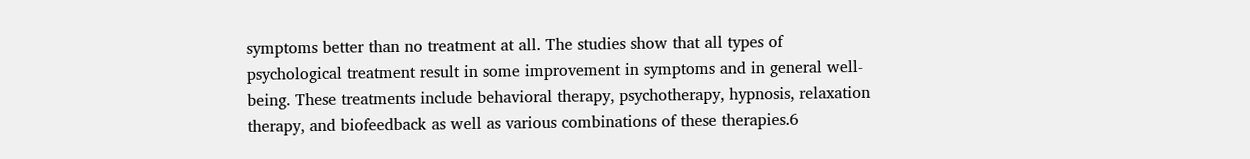symptoms better than no treatment at all. The studies show that all types of psychological treatment result in some improvement in symptoms and in general well-being. These treatments include behavioral therapy, psychotherapy, hypnosis, relaxation therapy, and biofeedback as well as various combinations of these therapies.6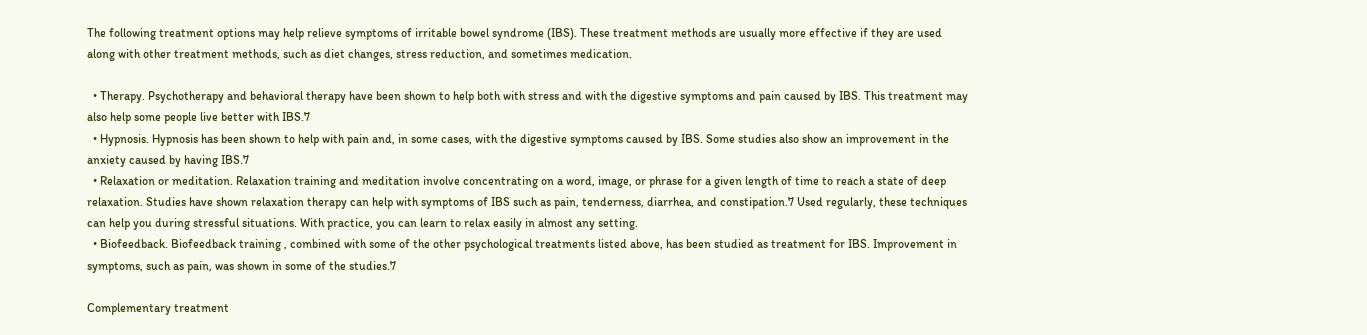The following treatment options may help relieve symptoms of irritable bowel syndrome (IBS). These treatment methods are usually more effective if they are used along with other treatment methods, such as diet changes, stress reduction, and sometimes medication.

  • Therapy. Psychotherapy and behavioral therapy have been shown to help both with stress and with the digestive symptoms and pain caused by IBS. This treatment may also help some people live better with IBS.7
  • Hypnosis. Hypnosis has been shown to help with pain and, in some cases, with the digestive symptoms caused by IBS. Some studies also show an improvement in the anxiety caused by having IBS.7
  • Relaxation or meditation. Relaxation training and meditation involve concentrating on a word, image, or phrase for a given length of time to reach a state of deep relaxation. Studies have shown relaxation therapy can help with symptoms of IBS such as pain, tenderness, diarrhea, and constipation.7 Used regularly, these techniques can help you during stressful situations. With practice, you can learn to relax easily in almost any setting.
  • Biofeedback. Biofeedback training , combined with some of the other psychological treatments listed above, has been studied as treatment for IBS. Improvement in symptoms, such as pain, was shown in some of the studies.7

Complementary treatment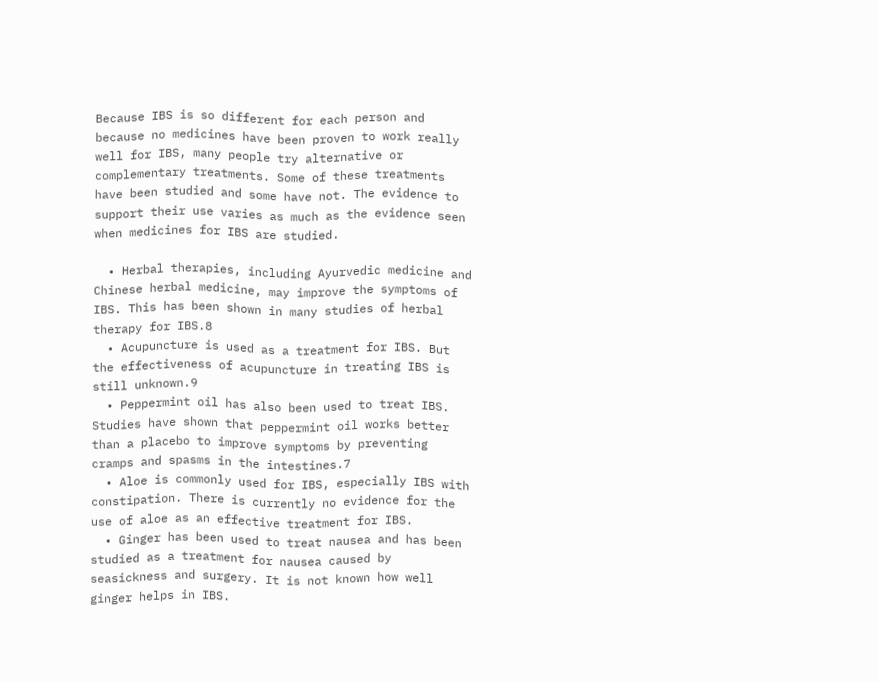Because IBS is so different for each person and because no medicines have been proven to work really well for IBS, many people try alternative or complementary treatments. Some of these treatments have been studied and some have not. The evidence to support their use varies as much as the evidence seen when medicines for IBS are studied.

  • Herbal therapies, including Ayurvedic medicine and Chinese herbal medicine, may improve the symptoms of IBS. This has been shown in many studies of herbal therapy for IBS.8
  • Acupuncture is used as a treatment for IBS. But the effectiveness of acupuncture in treating IBS is still unknown.9
  • Peppermint oil has also been used to treat IBS. Studies have shown that peppermint oil works better than a placebo to improve symptoms by preventing cramps and spasms in the intestines.7
  • Aloe is commonly used for IBS, especially IBS with constipation. There is currently no evidence for the use of aloe as an effective treatment for IBS.
  • Ginger has been used to treat nausea and has been studied as a treatment for nausea caused by seasickness and surgery. It is not known how well ginger helps in IBS.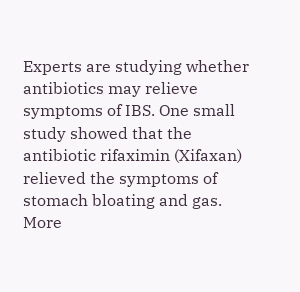Experts are studying whether antibiotics may relieve symptoms of IBS. One small study showed that the antibiotic rifaximin (Xifaxan) relieved the symptoms of stomach bloating and gas. More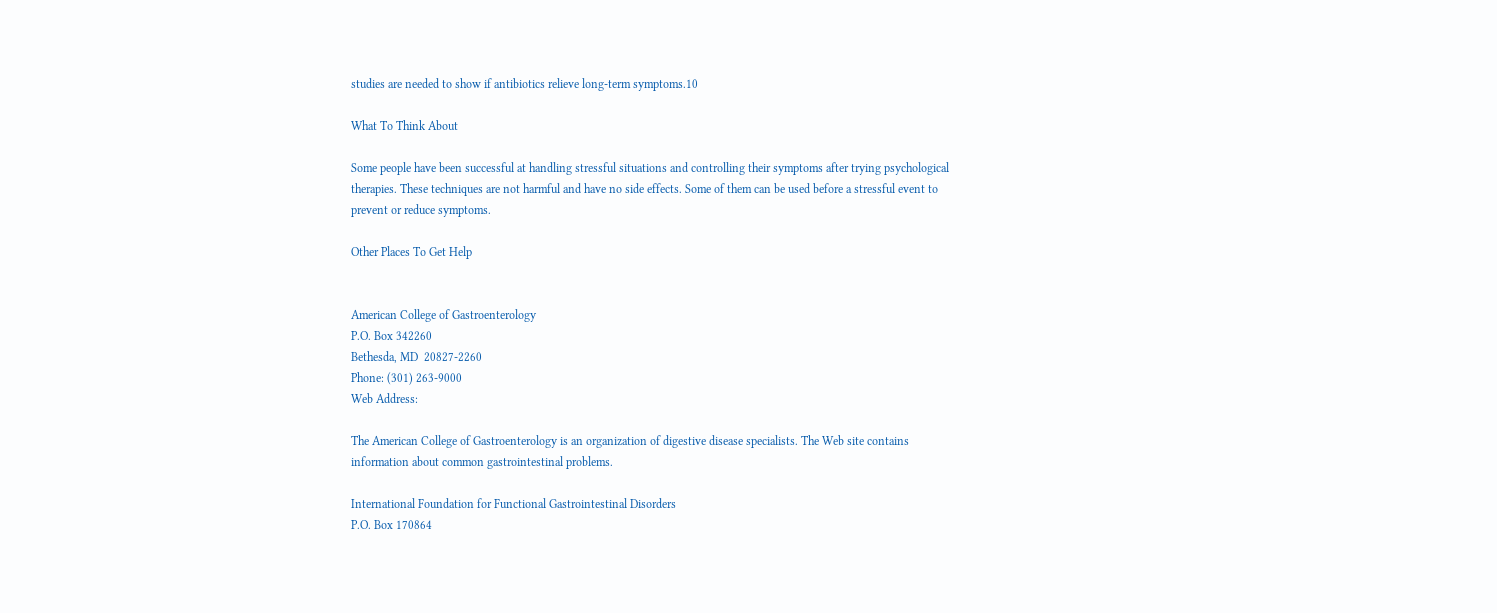studies are needed to show if antibiotics relieve long-term symptoms.10

What To Think About

Some people have been successful at handling stressful situations and controlling their symptoms after trying psychological therapies. These techniques are not harmful and have no side effects. Some of them can be used before a stressful event to prevent or reduce symptoms.

Other Places To Get Help


American College of Gastroenterology
P.O. Box 342260
Bethesda, MD  20827-2260
Phone: (301) 263-9000
Web Address:

The American College of Gastroenterology is an organization of digestive disease specialists. The Web site contains information about common gastrointestinal problems.

International Foundation for Functional Gastrointestinal Disorders
P.O. Box 170864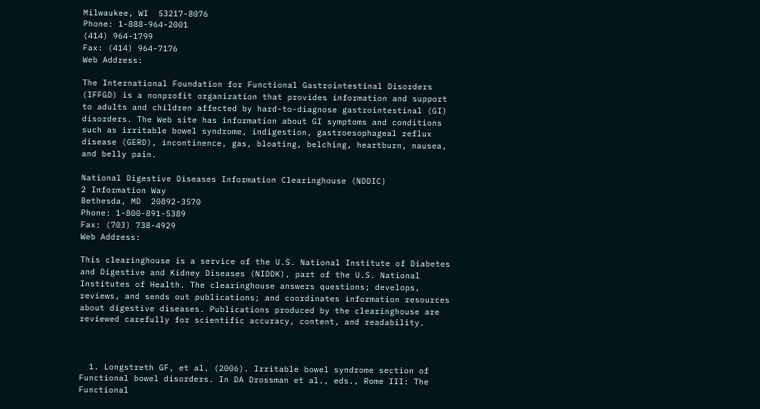Milwaukee, WI  53217-8076
Phone: 1-888-964-2001
(414) 964-1799
Fax: (414) 964-7176
Web Address:

The International Foundation for Functional Gastrointestinal Disorders (IFFGD) is a nonprofit organization that provides information and support to adults and children affected by hard-to-diagnose gastrointestinal (GI) disorders. The Web site has information about GI symptoms and conditions such as irritable bowel syndrome, indigestion, gastroesophageal reflux disease (GERD), incontinence, gas, bloating, belching, heartburn, nausea, and belly pain.

National Digestive Diseases Information Clearinghouse (NDDIC)
2 Information Way
Bethesda, MD  20892-3570
Phone: 1-800-891-5389
Fax: (703) 738-4929
Web Address:

This clearinghouse is a service of the U.S. National Institute of Diabetes and Digestive and Kidney Diseases (NIDDK), part of the U.S. National Institutes of Health. The clearinghouse answers questions; develops, reviews, and sends out publications; and coordinates information resources about digestive diseases. Publications produced by the clearinghouse are reviewed carefully for scientific accuracy, content, and readability.



  1. Longstreth GF, et al. (2006). Irritable bowel syndrome section of Functional bowel disorders. In DA Drossman et al., eds., Rome III: The Functional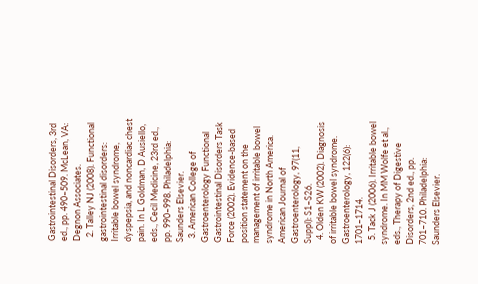Gastrointestinal Disorders, 3rd ed., pp. 490–509. McLean, VA: Degnon Associates.
  2. Talley NJ (2008). Functional gastrointestinal disorders: Irritable bowel syndrome, dyspepsia, and noncardiac chest pain. In L Goldman, D Ausiello, eds., Cecil Medicine, 23rd ed., pp. 990–998. Philadelphia: Saunders Elsevier.
  3. American College of Gastroenterology Functional Gastrointestinal Disorders Task Force (2002). Evidence-based position statement on the management of irritable bowel syndrome in North America. American Journal of Gastroenterology, 97(11, Suppl): S1–S26.
  4. Olden KW (2002). Diagnosis of irritable bowel syndrome. Gastroenterology, 122(6): 1701–1714.
  5. Tack J (2006). Irritable bowel syndrome. In MM Wolfe et al., eds., Therapy of Digestive Disorders, 2nd ed., pp. 701–710. Philadelphia: Saunders Elsevier.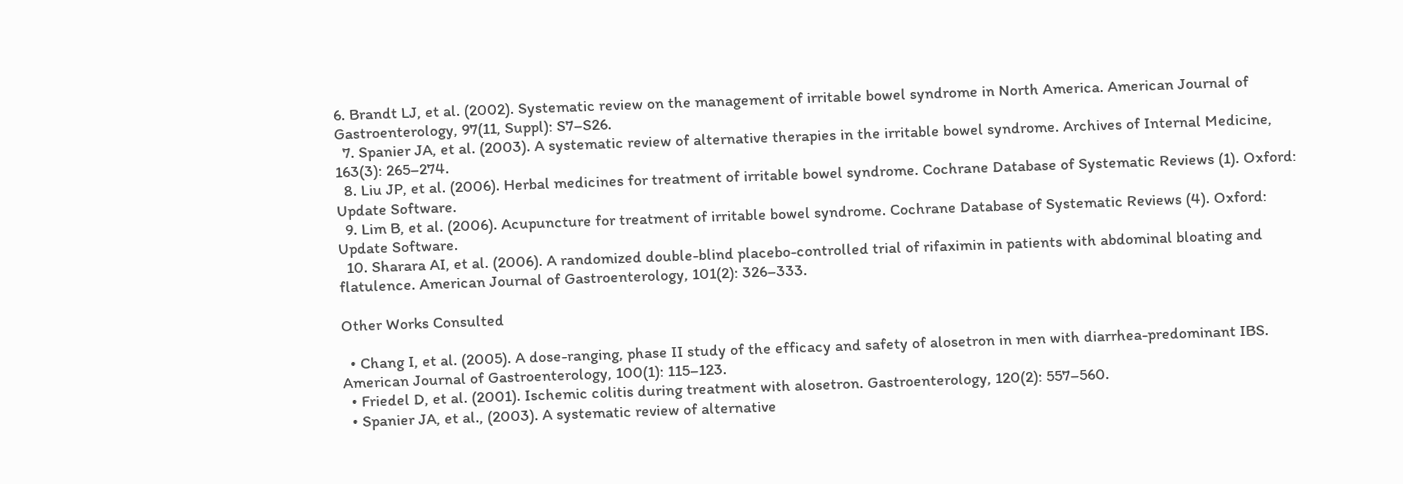6. Brandt LJ, et al. (2002). Systematic review on the management of irritable bowel syndrome in North America. American Journal of Gastroenterology, 97(11, Suppl): S7–S26.
  7. Spanier JA, et al. (2003). A systematic review of alternative therapies in the irritable bowel syndrome. Archives of Internal Medicine, 163(3): 265–274.
  8. Liu JP, et al. (2006). Herbal medicines for treatment of irritable bowel syndrome. Cochrane Database of Systematic Reviews (1). Oxford: Update Software.
  9. Lim B, et al. (2006). Acupuncture for treatment of irritable bowel syndrome. Cochrane Database of Systematic Reviews (4). Oxford: Update Software.
  10. Sharara AI, et al. (2006). A randomized double-blind placebo-controlled trial of rifaximin in patients with abdominal bloating and flatulence. American Journal of Gastroenterology, 101(2): 326–333.

Other Works Consulted

  • Chang I, et al. (2005). A dose-ranging, phase II study of the efficacy and safety of alosetron in men with diarrhea-predominant IBS. American Journal of Gastroenterology, 100(1): 115–123.
  • Friedel D, et al. (2001). Ischemic colitis during treatment with alosetron. Gastroenterology, 120(2): 557–560.
  • Spanier JA, et al., (2003). A systematic review of alternative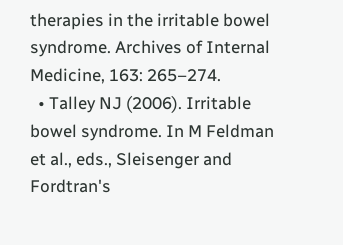therapies in the irritable bowel syndrome. Archives of Internal Medicine, 163: 265–274.
  • Talley NJ (2006). Irritable bowel syndrome. In M Feldman et al., eds., Sleisenger and Fordtran's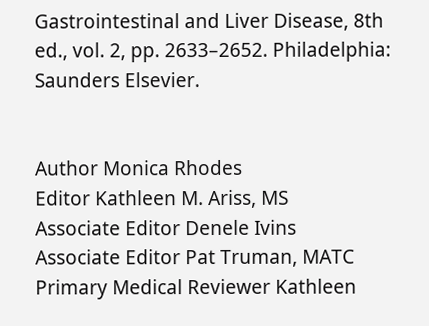Gastrointestinal and Liver Disease, 8th ed., vol. 2, pp. 2633–2652. Philadelphia: Saunders Elsevier.


Author Monica Rhodes
Editor Kathleen M. Ariss, MS
Associate Editor Denele Ivins
Associate Editor Pat Truman, MATC
Primary Medical Reviewer Kathleen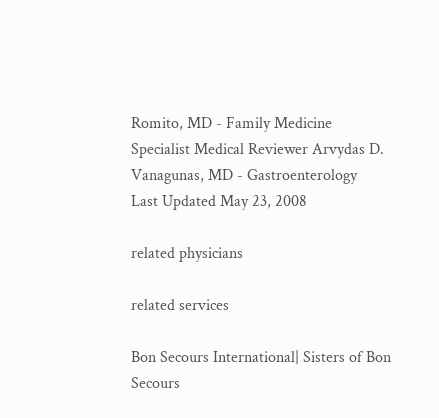Romito, MD - Family Medicine
Specialist Medical Reviewer Arvydas D. Vanagunas, MD - Gastroenterology
Last Updated May 23, 2008

related physicians

related services

Bon Secours International| Sisters of Bon Secours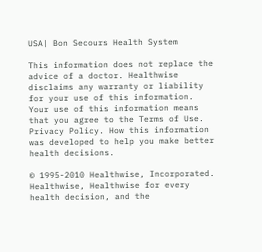USA| Bon Secours Health System

This information does not replace the advice of a doctor. Healthwise disclaims any warranty or liability for your use of this information. Your use of this information means that you agree to the Terms of Use. Privacy Policy. How this information was developed to help you make better health decisions.

© 1995-2010 Healthwise, Incorporated. Healthwise, Healthwise for every health decision, and the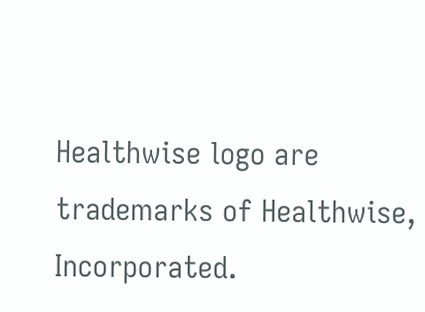Healthwise logo are trademarks of Healthwise, Incorporated.